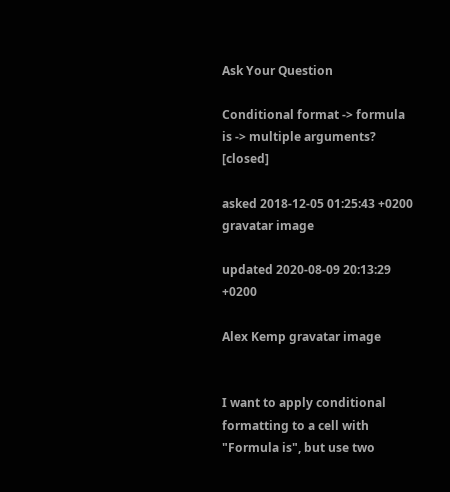Ask Your Question

Conditional format -> formula is -> multiple arguments? [closed]

asked 2018-12-05 01:25:43 +0200 gravatar image

updated 2020-08-09 20:13:29 +0200

Alex Kemp gravatar image


I want to apply conditional formatting to a cell with "Formula is", but use two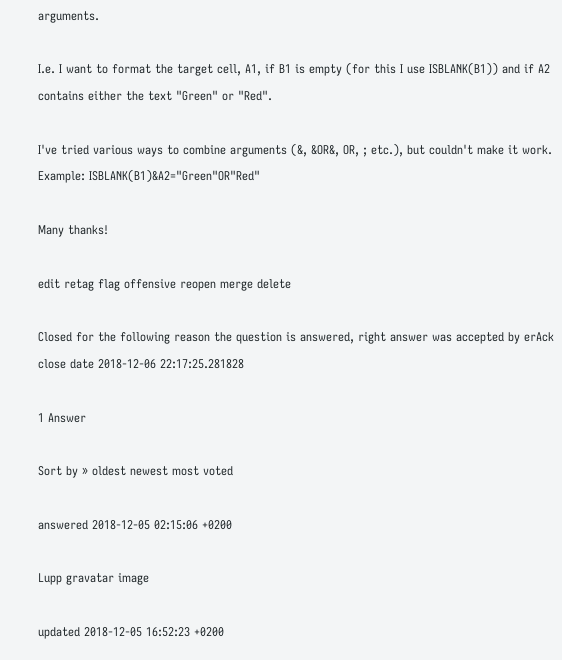arguments.

I.e. I want to format the target cell, A1, if B1 is empty (for this I use ISBLANK(B1)) and if A2 contains either the text "Green" or "Red".

I've tried various ways to combine arguments (&, &OR&, OR, ; etc.), but couldn't make it work. Example: ISBLANK(B1)&A2="Green"OR"Red"

Many thanks!

edit retag flag offensive reopen merge delete

Closed for the following reason the question is answered, right answer was accepted by erAck
close date 2018-12-06 22:17:25.281828

1 Answer

Sort by » oldest newest most voted

answered 2018-12-05 02:15:06 +0200

Lupp gravatar image

updated 2018-12-05 16:52:23 +0200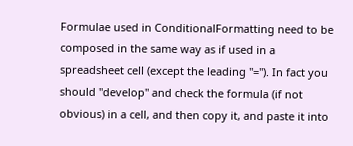Formulae used in ConditionalFormatting need to be composed in the same way as if used in a spreadsheet cell (except the leading "="). In fact you should "develop" and check the formula (if not obvious) in a cell, and then copy it, and paste it into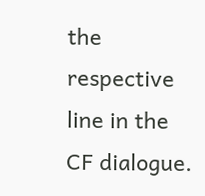the respective line in the CF dialogue.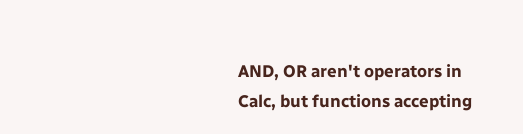AND, OR aren't operators in Calc, but functions accepting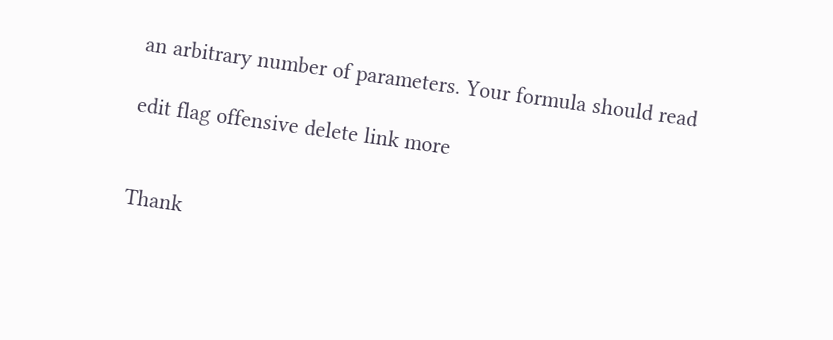an arbitrary number of parameters. Your formula should read

edit flag offensive delete link more


Thank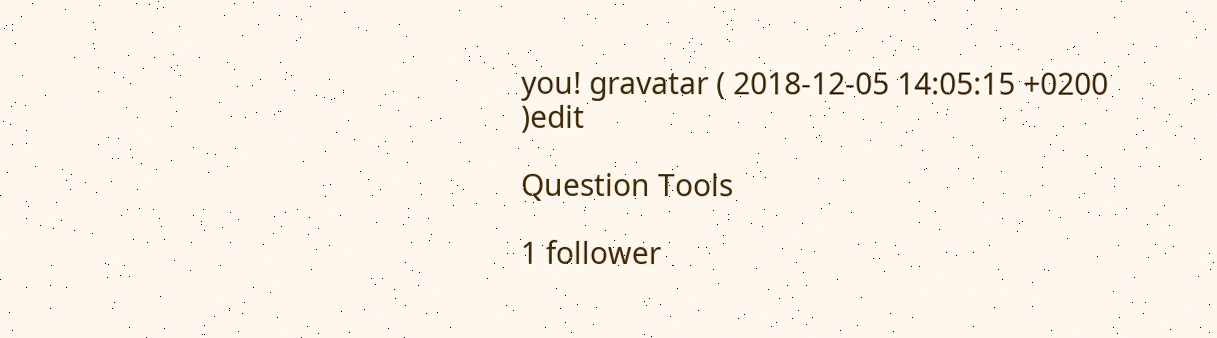you! gravatar ( 2018-12-05 14:05:15 +0200 )edit

Question Tools

1 follower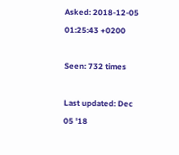Asked: 2018-12-05 01:25:43 +0200

Seen: 732 times

Last updated: Dec 05 '18